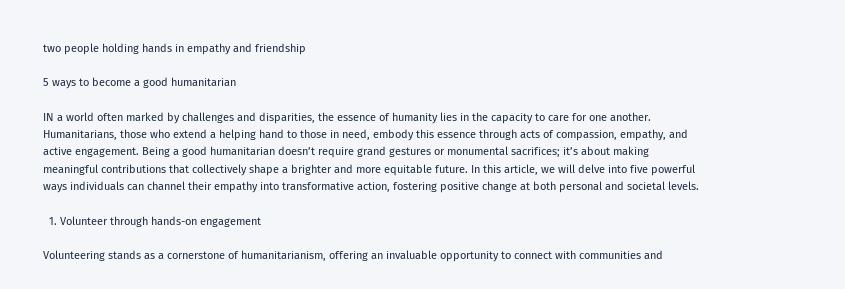two people holding hands in empathy and friendship

5 ways to become a good humanitarian

IN a world often marked by challenges and disparities, the essence of humanity lies in the capacity to care for one another. Humanitarians, those who extend a helping hand to those in need, embody this essence through acts of compassion, empathy, and active engagement. Being a good humanitarian doesn’t require grand gestures or monumental sacrifices; it’s about making meaningful contributions that collectively shape a brighter and more equitable future. In this article, we will delve into five powerful ways individuals can channel their empathy into transformative action, fostering positive change at both personal and societal levels.

  1. Volunteer through hands-on engagement

Volunteering stands as a cornerstone of humanitarianism, offering an invaluable opportunity to connect with communities and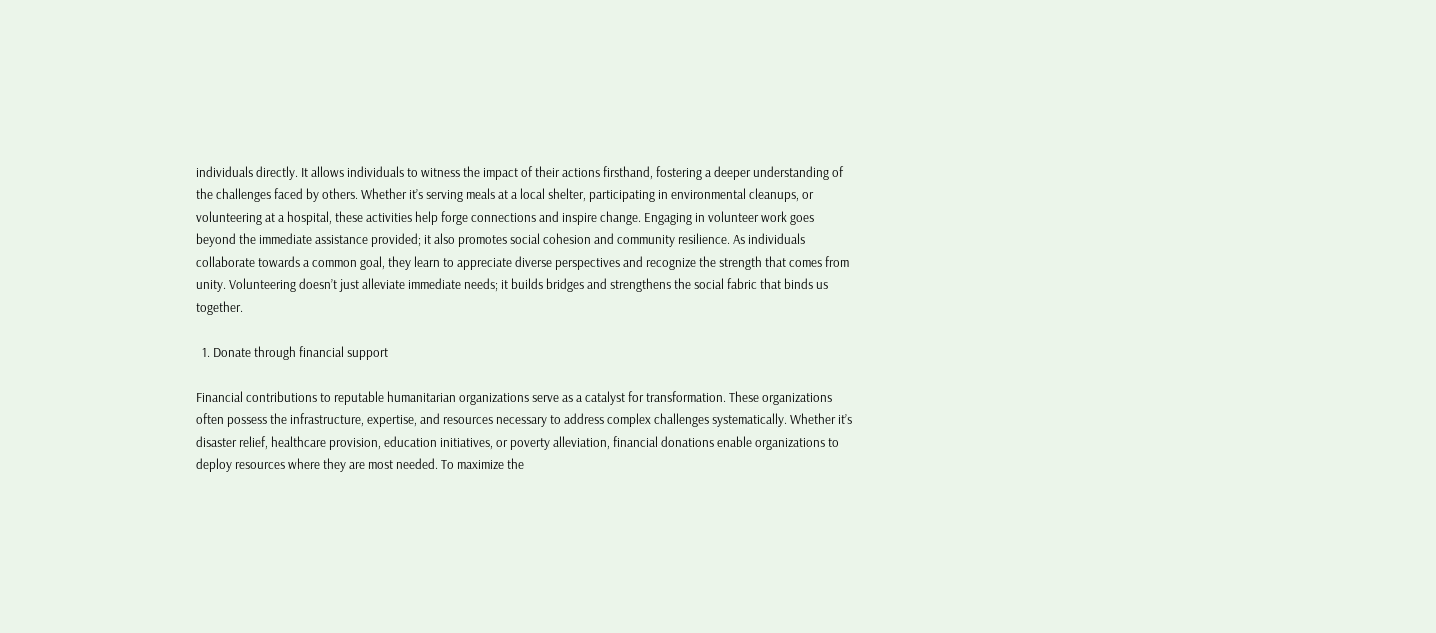individuals directly. It allows individuals to witness the impact of their actions firsthand, fostering a deeper understanding of the challenges faced by others. Whether it’s serving meals at a local shelter, participating in environmental cleanups, or volunteering at a hospital, these activities help forge connections and inspire change. Engaging in volunteer work goes beyond the immediate assistance provided; it also promotes social cohesion and community resilience. As individuals collaborate towards a common goal, they learn to appreciate diverse perspectives and recognize the strength that comes from unity. Volunteering doesn’t just alleviate immediate needs; it builds bridges and strengthens the social fabric that binds us together.

  1. Donate through financial support

Financial contributions to reputable humanitarian organizations serve as a catalyst for transformation. These organizations often possess the infrastructure, expertise, and resources necessary to address complex challenges systematically. Whether it’s disaster relief, healthcare provision, education initiatives, or poverty alleviation, financial donations enable organizations to deploy resources where they are most needed. To maximize the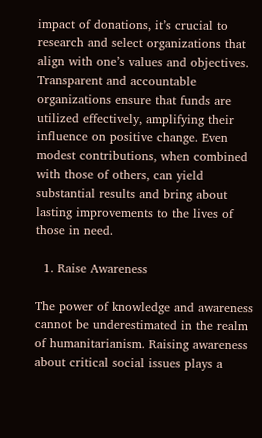impact of donations, it’s crucial to research and select organizations that align with one’s values and objectives. Transparent and accountable organizations ensure that funds are utilized effectively, amplifying their influence on positive change. Even modest contributions, when combined with those of others, can yield substantial results and bring about lasting improvements to the lives of those in need.

  1. Raise Awareness

The power of knowledge and awareness cannot be underestimated in the realm of humanitarianism. Raising awareness about critical social issues plays a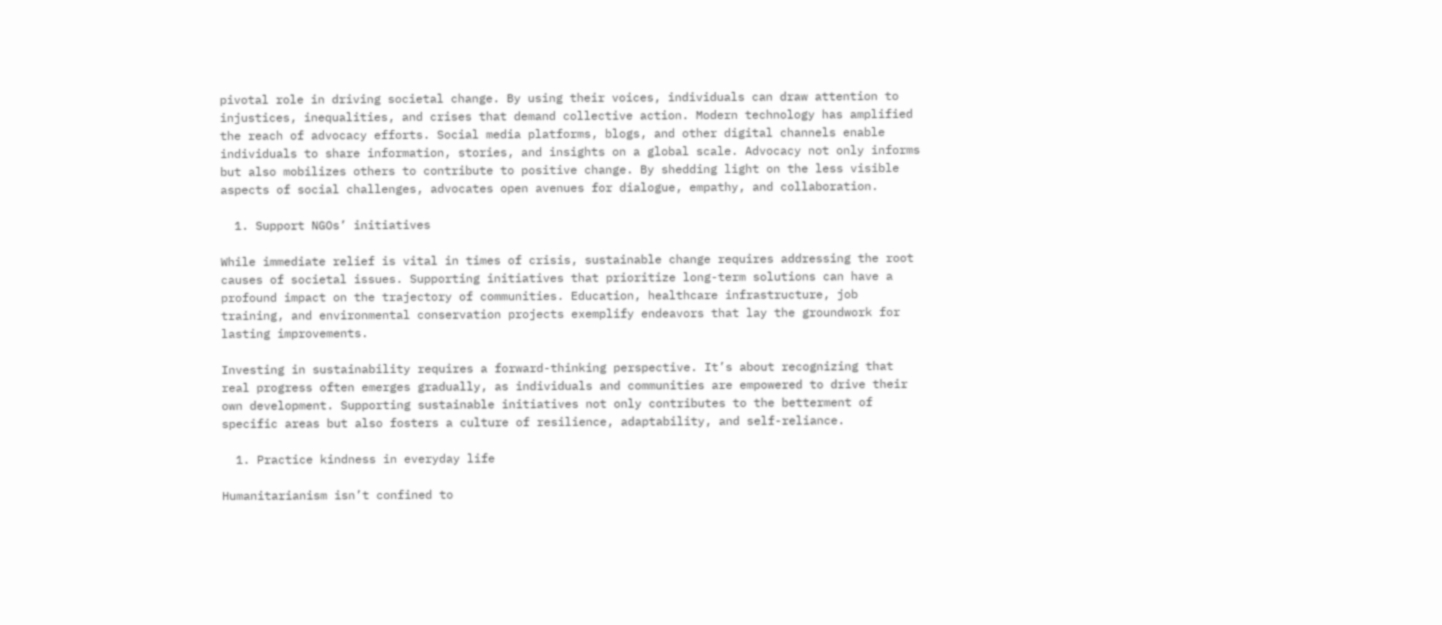pivotal role in driving societal change. By using their voices, individuals can draw attention to injustices, inequalities, and crises that demand collective action. Modern technology has amplified the reach of advocacy efforts. Social media platforms, blogs, and other digital channels enable individuals to share information, stories, and insights on a global scale. Advocacy not only informs but also mobilizes others to contribute to positive change. By shedding light on the less visible aspects of social challenges, advocates open avenues for dialogue, empathy, and collaboration.

  1. Support NGOs’ initiatives

While immediate relief is vital in times of crisis, sustainable change requires addressing the root causes of societal issues. Supporting initiatives that prioritize long-term solutions can have a profound impact on the trajectory of communities. Education, healthcare infrastructure, job training, and environmental conservation projects exemplify endeavors that lay the groundwork for lasting improvements.

Investing in sustainability requires a forward-thinking perspective. It’s about recognizing that real progress often emerges gradually, as individuals and communities are empowered to drive their own development. Supporting sustainable initiatives not only contributes to the betterment of specific areas but also fosters a culture of resilience, adaptability, and self-reliance.

  1. Practice kindness in everyday life

Humanitarianism isn’t confined to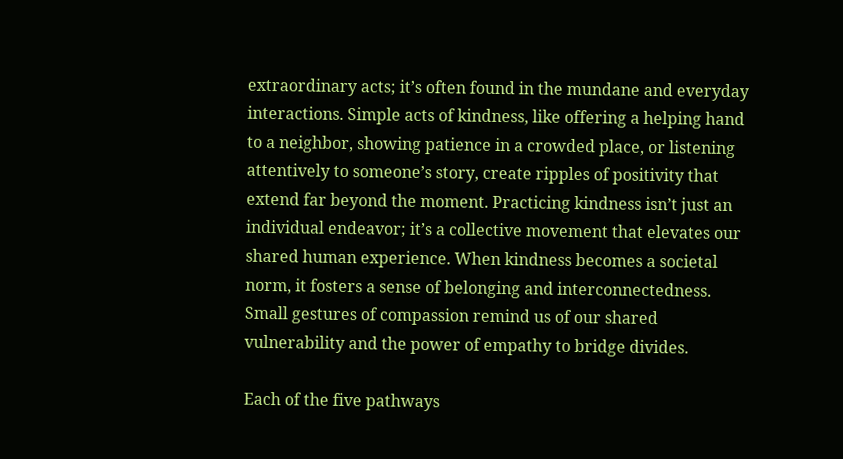extraordinary acts; it’s often found in the mundane and everyday interactions. Simple acts of kindness, like offering a helping hand to a neighbor, showing patience in a crowded place, or listening attentively to someone’s story, create ripples of positivity that extend far beyond the moment. Practicing kindness isn’t just an individual endeavor; it’s a collective movement that elevates our shared human experience. When kindness becomes a societal norm, it fosters a sense of belonging and interconnectedness. Small gestures of compassion remind us of our shared vulnerability and the power of empathy to bridge divides.

Each of the five pathways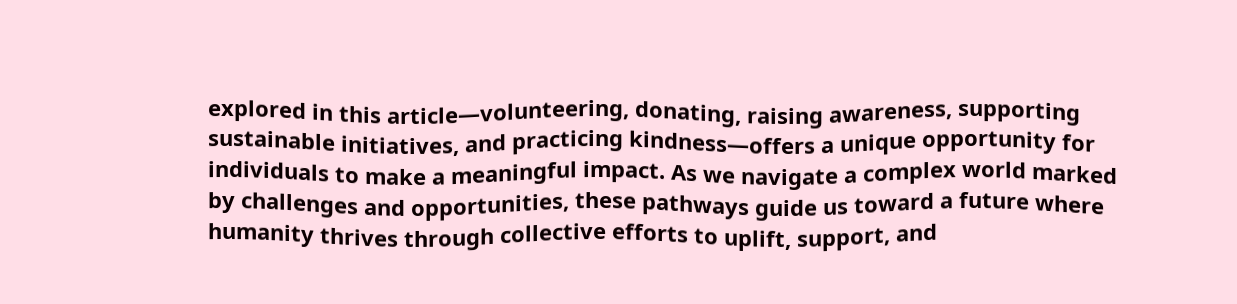explored in this article—volunteering, donating, raising awareness, supporting sustainable initiatives, and practicing kindness—offers a unique opportunity for individuals to make a meaningful impact. As we navigate a complex world marked by challenges and opportunities, these pathways guide us toward a future where humanity thrives through collective efforts to uplift, support, and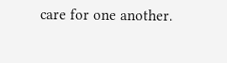care for one another.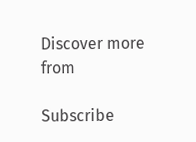Discover more from

Subscribe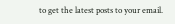to get the latest posts to your email.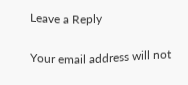Leave a Reply

Your email address will not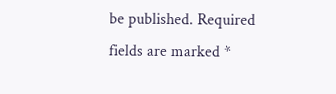be published. Required fields are marked *